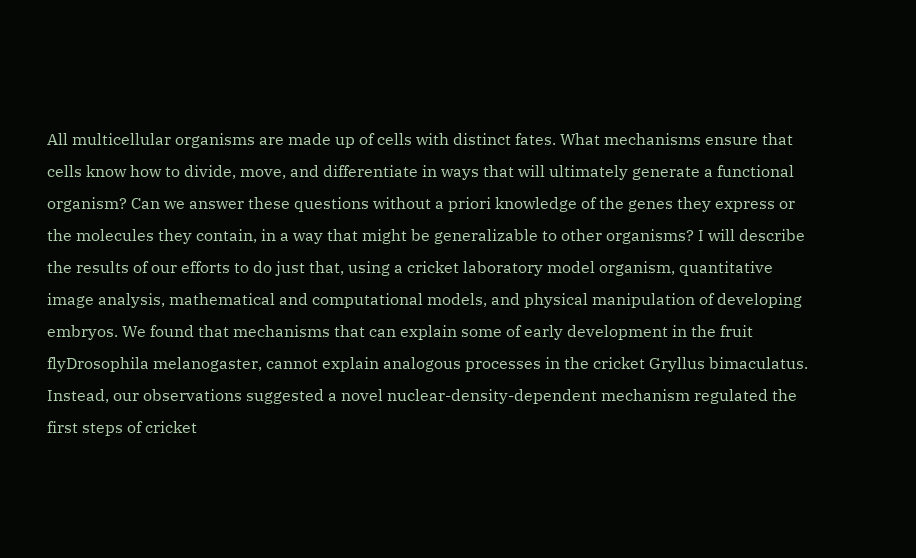All multicellular organisms are made up of cells with distinct fates. What mechanisms ensure that cells know how to divide, move, and differentiate in ways that will ultimately generate a functional organism? Can we answer these questions without a priori knowledge of the genes they express or the molecules they contain, in a way that might be generalizable to other organisms? I will describe the results of our efforts to do just that, using a cricket laboratory model organism, quantitative image analysis, mathematical and computational models, and physical manipulation of developing embryos. We found that mechanisms that can explain some of early development in the fruit flyDrosophila melanogaster, cannot explain analogous processes in the cricket Gryllus bimaculatus. Instead, our observations suggested a novel nuclear-density-dependent mechanism regulated the first steps of cricket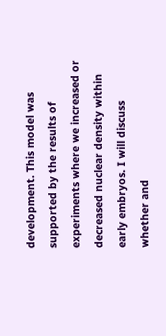development. This model was supported by the results of experiments where we increased or decreased nuclear density within early embryos. I will discuss whether and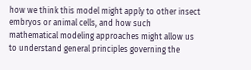how we think this model might apply to other insect embryos or animal cells, and how such mathematical modeling approaches might allow us to understand general principles governing the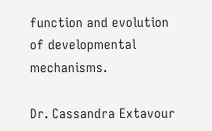function and evolution of developmental mechanisms.

Dr. Cassandra Extavour